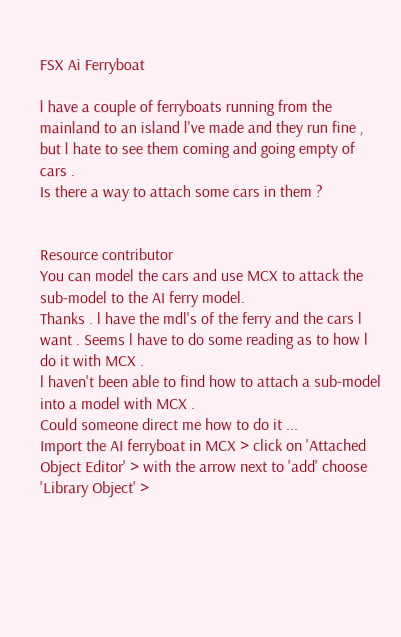FSX Ai Ferryboat

l have a couple of ferryboats running from the mainland to an island l've made and they run fine ,
but l hate to see them coming and going empty of cars .
Is there a way to attach some cars in them ?


Resource contributor
You can model the cars and use MCX to attack the sub-model to the AI ferry model.
Thanks . l have the mdl's of the ferry and the cars l want . Seems l have to do some reading as to how l do it with MCX .
l haven't been able to find how to attach a sub-model into a model with MCX .
Could someone direct me how to do it ...
Import the AI ferryboat in MCX > click on 'Attached Object Editor' > with the arrow next to 'add' choose 'Library Object' >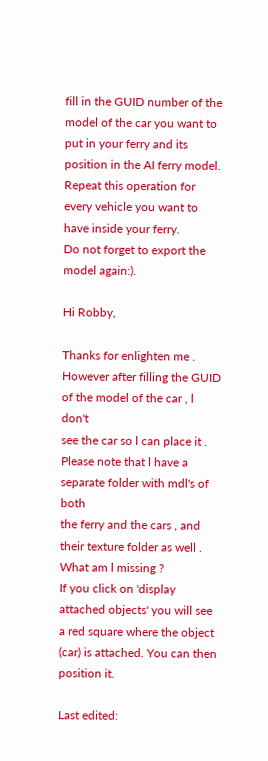fill in the GUID number of the model of the car you want to put in your ferry and its position in the AI ferry model. Repeat this operation for every vehicle you want to have inside your ferry.
Do not forget to export the model again:).

Hi Robby,

Thanks for enlighten me . However after filling the GUID of the model of the car , l don't
see the car so l can place it . Please note that l have a separate folder with mdl's of both
the ferry and the cars , and their texture folder as well .
What am l missing ?
If you click on 'display attached objects' you will see a red square where the object (car) is attached. You can then position it.

Last edited: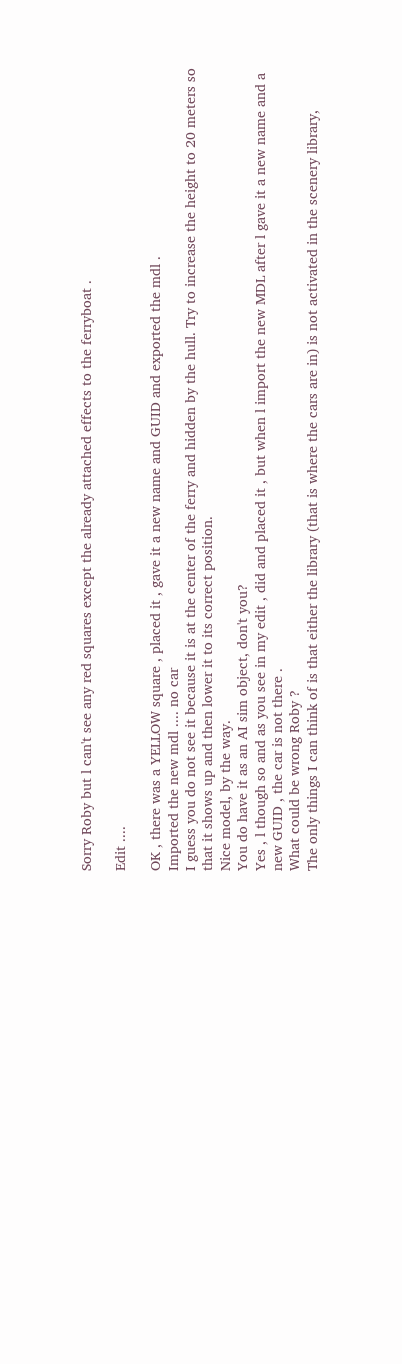Sorry Roby but l can't see any red squares except the already attached effects to the ferryboat .

Edit ....

OK , there was a YELLOW square , placed it , gave it a new name and GUID and exported the mdl .
Imported the new mdl .... no car
I guess you do not see it because it is at the center of the ferry and hidden by the hull. Try to increase the height to 20 meters so that it shows up and then lower it to its correct position.
Nice model, by the way.
You do have it as an AI sim object, don't you?
Yes , l though so and as you see in my edit , did and placed it , but when l import the new MDL after l gave it a new name and a new GUID , the car is not there .
What could be wrong Roby ?
The only things I can think of is that either the library (that is where the cars are in) is not activated in the scenery library,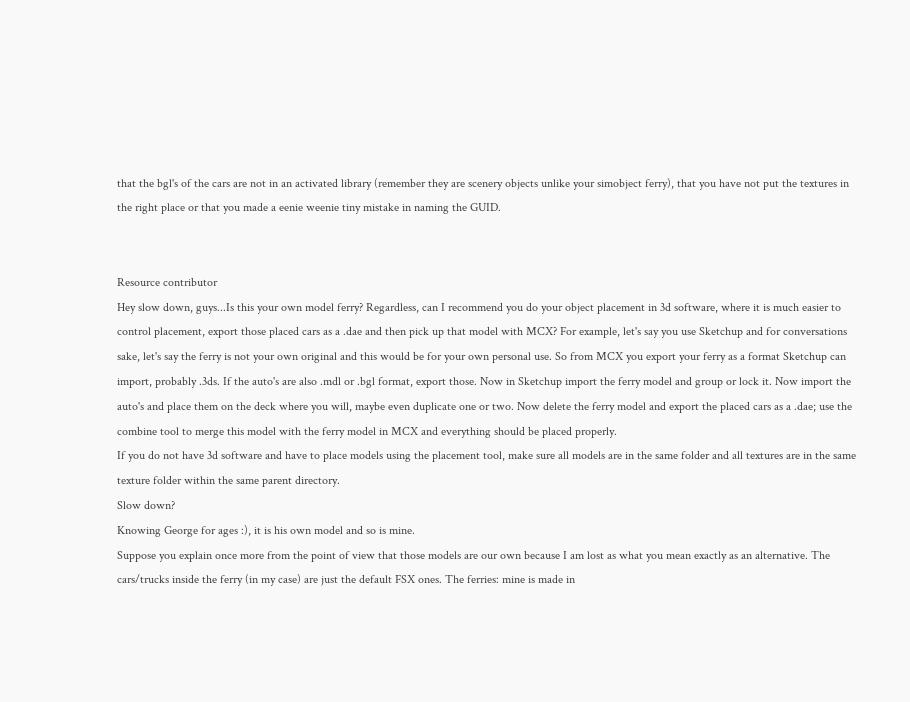that the bgl's of the cars are not in an activated library (remember they are scenery objects unlike your simobject ferry), that you have not put the textures in the right place or that you made a eenie weenie tiny mistake in naming the GUID.


Resource contributor
Hey slow down, guys...Is this your own model ferry? Regardless, can I recommend you do your object placement in 3d software, where it is much easier to control placement, export those placed cars as a .dae and then pick up that model with MCX? For example, let's say you use Sketchup and for conversations sake, let's say the ferry is not your own original and this would be for your own personal use. So from MCX you export your ferry as a format Sketchup can import, probably .3ds. If the auto's are also .mdl or .bgl format, export those. Now in Sketchup import the ferry model and group or lock it. Now import the auto's and place them on the deck where you will, maybe even duplicate one or two. Now delete the ferry model and export the placed cars as a .dae; use the combine tool to merge this model with the ferry model in MCX and everything should be placed properly.
If you do not have 3d software and have to place models using the placement tool, make sure all models are in the same folder and all textures are in the same texture folder within the same parent directory.
Slow down?
Knowing George for ages :), it is his own model and so is mine.
Suppose you explain once more from the point of view that those models are our own because I am lost as what you mean exactly as an alternative. The cars/trucks inside the ferry (in my case) are just the default FSX ones. The ferries: mine is made in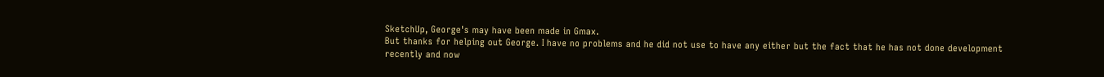SketchUp, George's may have been made in Gmax.
But thanks for helping out George. I have no problems and he did not use to have any either but the fact that he has not done development recently and now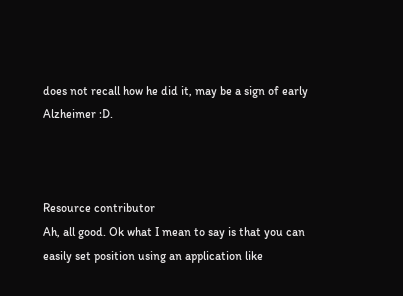does not recall how he did it, may be a sign of early Alzheimer :D.



Resource contributor
Ah, all good. Ok what I mean to say is that you can easily set position using an application like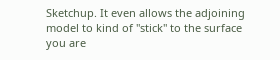Sketchup. It even allows the adjoining model to kind of "stick" to the surface you are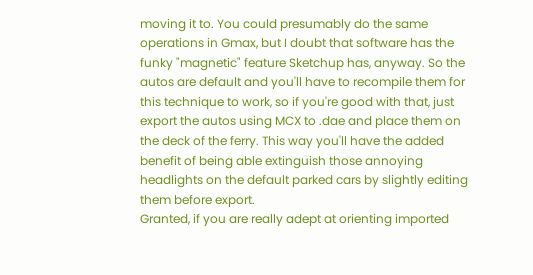moving it to. You could presumably do the same operations in Gmax, but I doubt that software has the funky "magnetic" feature Sketchup has, anyway. So the autos are default and you'll have to recompile them for this technique to work, so if you're good with that, just export the autos using MCX to .dae and place them on the deck of the ferry. This way you'll have the added benefit of being able extinguish those annoying headlights on the default parked cars by slightly editing them before export.
Granted, if you are really adept at orienting imported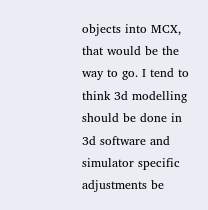objects into MCX, that would be the way to go. I tend to think 3d modelling should be done in 3d software and simulator specific adjustments be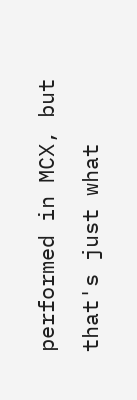performed in MCX, but that's just what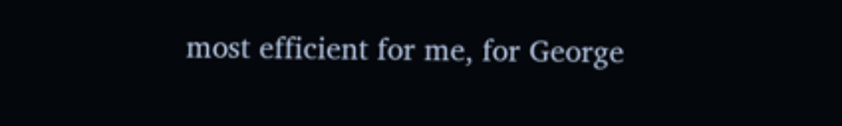most efficient for me, for George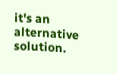it's an alternative solution.